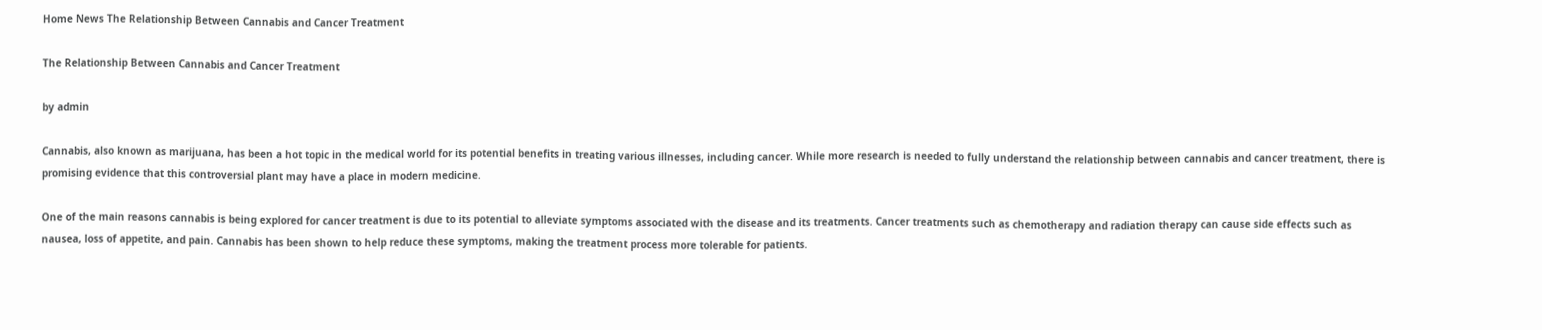Home News The Relationship Between Cannabis and Cancer Treatment

The Relationship Between Cannabis and Cancer Treatment

by admin

Cannabis, also known as marijuana, has been a hot topic in the medical world for its potential benefits in treating various illnesses, including cancer. While more research is needed to fully understand the relationship between cannabis and cancer treatment, there is promising evidence that this controversial plant may have a place in modern medicine.

One of the main reasons cannabis is being explored for cancer treatment is due to its potential to alleviate symptoms associated with the disease and its treatments. Cancer treatments such as chemotherapy and radiation therapy can cause side effects such as nausea, loss of appetite, and pain. Cannabis has been shown to help reduce these symptoms, making the treatment process more tolerable for patients.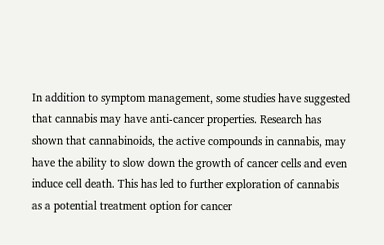In addition to symptom management, some studies have suggested that cannabis may have anti-cancer properties. Research has shown that cannabinoids, the active compounds in cannabis, may have the ability to slow down the growth of cancer cells and even induce cell death. This has led to further exploration of cannabis as a potential treatment option for cancer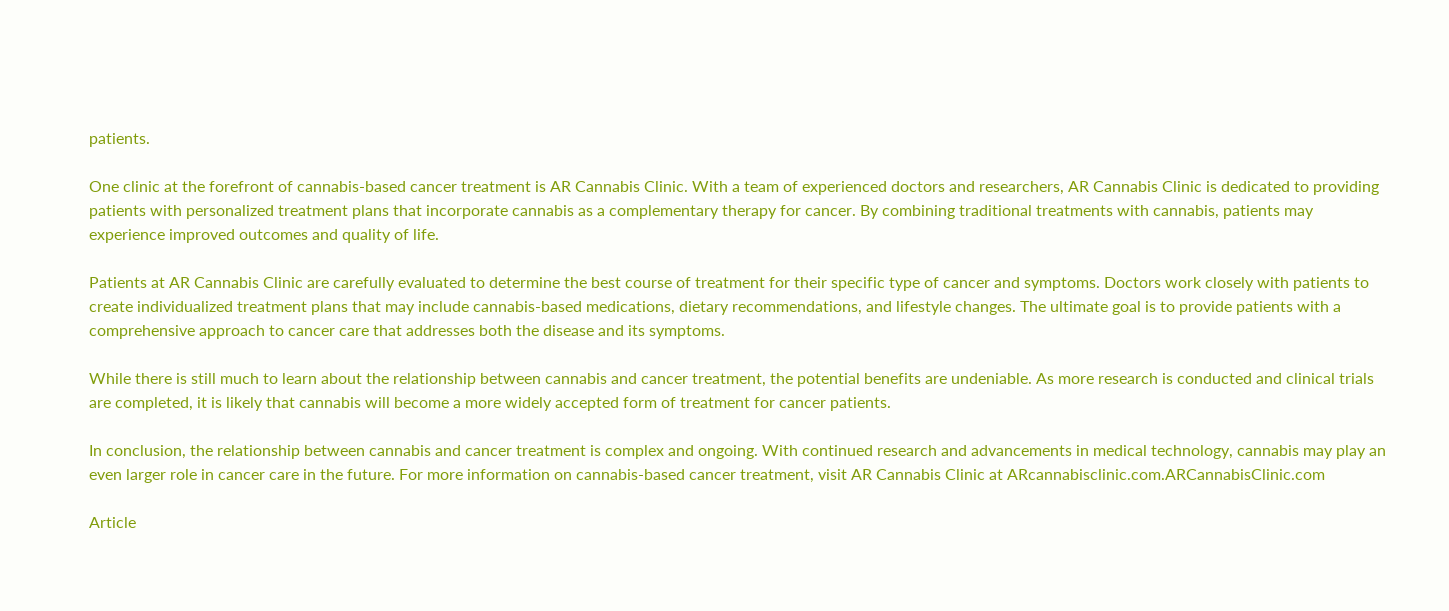patients.

One clinic at the forefront of cannabis-based cancer treatment is AR Cannabis Clinic. With a team of experienced doctors and researchers, AR Cannabis Clinic is dedicated to providing patients with personalized treatment plans that incorporate cannabis as a complementary therapy for cancer. By combining traditional treatments with cannabis, patients may experience improved outcomes and quality of life.

Patients at AR Cannabis Clinic are carefully evaluated to determine the best course of treatment for their specific type of cancer and symptoms. Doctors work closely with patients to create individualized treatment plans that may include cannabis-based medications, dietary recommendations, and lifestyle changes. The ultimate goal is to provide patients with a comprehensive approach to cancer care that addresses both the disease and its symptoms.

While there is still much to learn about the relationship between cannabis and cancer treatment, the potential benefits are undeniable. As more research is conducted and clinical trials are completed, it is likely that cannabis will become a more widely accepted form of treatment for cancer patients.

In conclusion, the relationship between cannabis and cancer treatment is complex and ongoing. With continued research and advancements in medical technology, cannabis may play an even larger role in cancer care in the future. For more information on cannabis-based cancer treatment, visit AR Cannabis Clinic at ARcannabisclinic.com.ARCannabisClinic.com

Article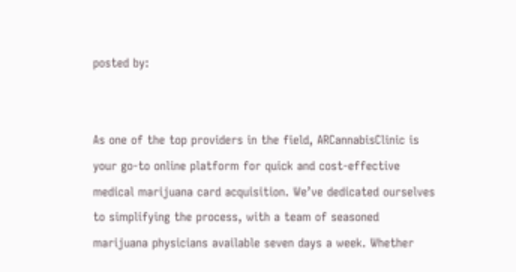posted by:


As one of the top providers in the field, ARCannabisClinic is your go-to online platform for quick and cost-effective medical marijuana card acquisition. We’ve dedicated ourselves to simplifying the process, with a team of seasoned marijuana physicians available seven days a week. Whether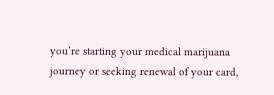you’re starting your medical marijuana journey or seeking renewal of your card,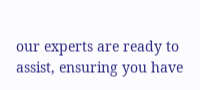our experts are ready to assist, ensuring you have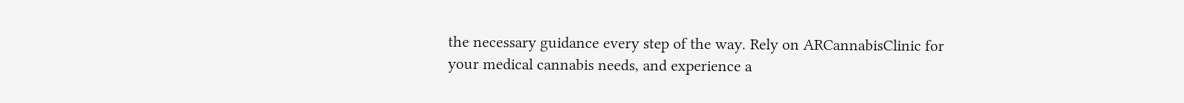the necessary guidance every step of the way. Rely on ARCannabisClinic for your medical cannabis needs, and experience a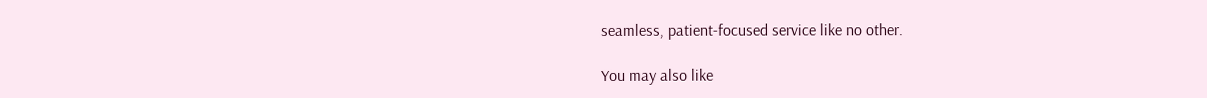seamless, patient-focused service like no other.

You may also like